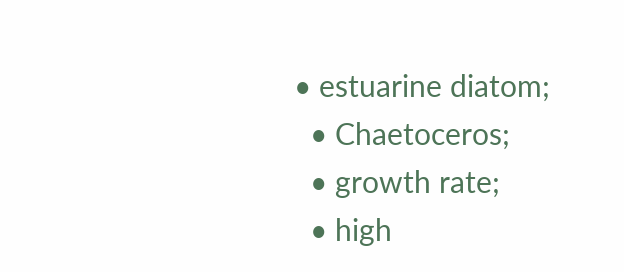• estuarine diatom;
  • Chaetoceros;
  • growth rate;
  • high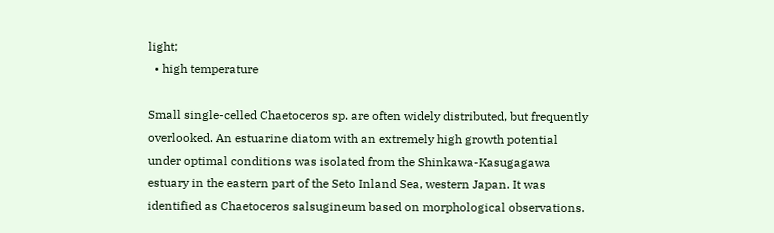light;
  • high temperature

Small single-celled Chaetoceros sp. are often widely distributed, but frequently overlooked. An estuarine diatom with an extremely high growth potential under optimal conditions was isolated from the Shinkawa-Kasugagawa estuary in the eastern part of the Seto Inland Sea, western Japan. It was identified as Chaetoceros salsugineum based on morphological observations.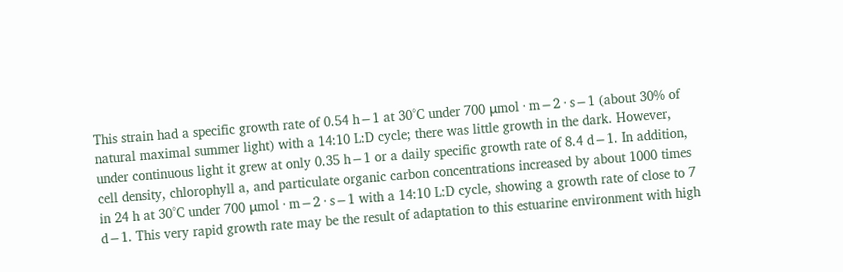This strain had a specific growth rate of 0.54 h−1 at 30°C under 700 μmol · m−2 · s−1 (about 30% of natural maximal summer light) with a 14:10 L:D cycle; there was little growth in the dark. However, under continuous light it grew at only 0.35 h−1 or a daily specific growth rate of 8.4 d−1. In addition, cell density, chlorophyll a, and particulate organic carbon concentrations increased by about 1000 times in 24 h at 30°C under 700 μmol · m−2 · s−1 with a 14:10 L:D cycle, showing a growth rate of close to 7 d−1. This very rapid growth rate may be the result of adaptation to this estuarine environment with high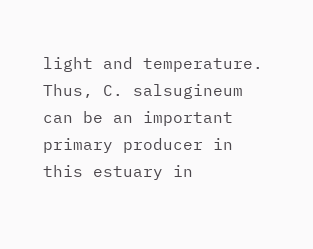light and temperature. Thus, C. salsugineum can be an important primary producer in this estuary in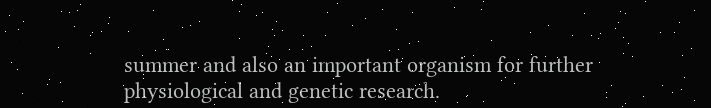summer and also an important organism for further physiological and genetic research.